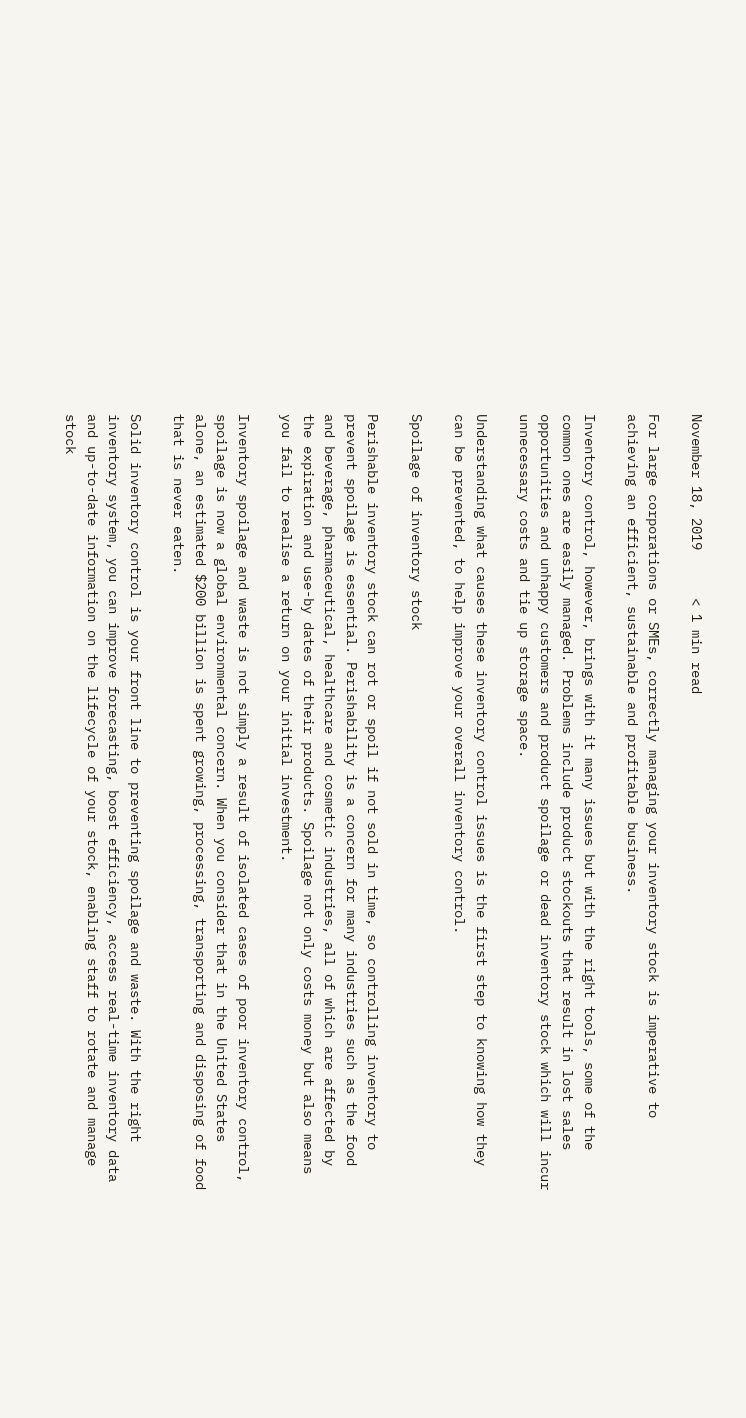November 18, 2019      < 1 min read

For large corporations or SMEs, correctly managing your inventory stock is imperative to achieving an efficient, sustainable and profitable business.

Inventory control, however, brings with it many issues but with the right tools, some of the common ones are easily managed. Problems include product stockouts that result in lost sales opportunities and unhappy customers and product spoilage or dead inventory stock which will incur unnecessary costs and tie up storage space.

Understanding what causes these inventory control issues is the first step to knowing how they can be prevented, to help improve your overall inventory control.

Spoilage of inventory stock

Perishable inventory stock can rot or spoil if not sold in time, so controlling inventory to prevent spoilage is essential. Perishability is a concern for many industries such as the food and beverage, pharmaceutical, healthcare and cosmetic industries, all of which are affected by the expiration and use-by dates of their products. Spoilage not only costs money but also means you fail to realise a return on your initial investment.

Inventory spoilage and waste is not simply a result of isolated cases of poor inventory control, spoilage is now a global environmental concern. When you consider that in the United States alone, an estimated $200 billion is spent growing, processing, transporting and disposing of food that is never eaten.

Solid inventory control is your front line to preventing spoilage and waste. With the right inventory system, you can improve forecasting, boost efficiency, access real-time inventory data and up-to-date information on the lifecycle of your stock, enabling staff to rotate and manage stock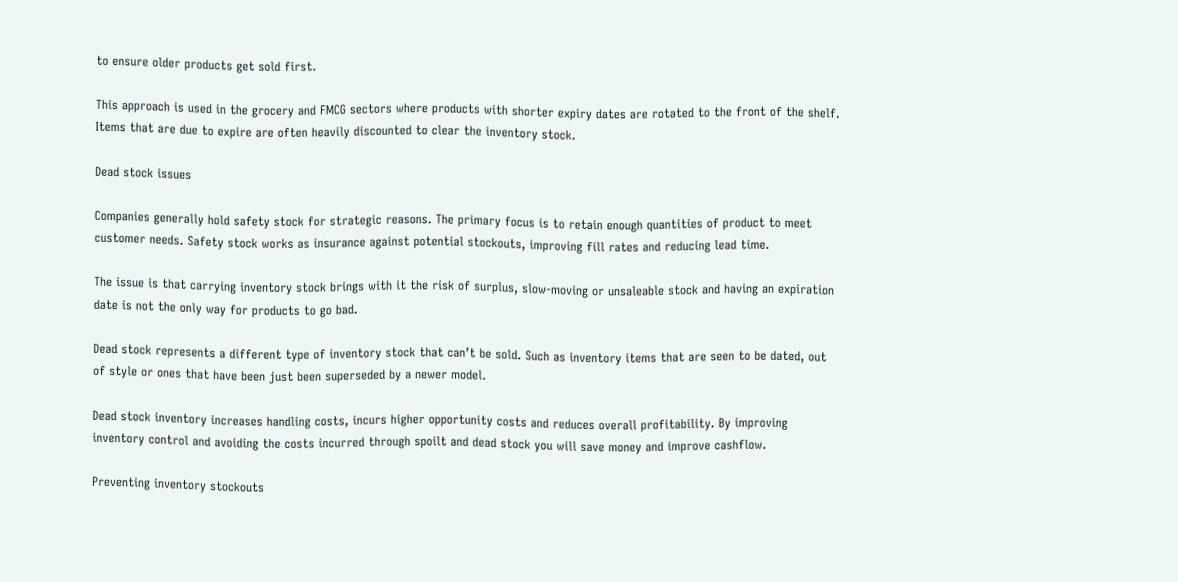to ensure older products get sold first.

This approach is used in the grocery and FMCG sectors where products with shorter expiry dates are rotated to the front of the shelf. Items that are due to expire are often heavily discounted to clear the inventory stock.

Dead stock issues

Companies generally hold safety stock for strategic reasons. The primary focus is to retain enough quantities of product to meet customer needs. Safety stock works as insurance against potential stockouts, improving fill rates and reducing lead time.

The issue is that carrying inventory stock brings with it the risk of surplus, slow-moving or unsaleable stock and having an expiration date is not the only way for products to go bad.

Dead stock represents a different type of inventory stock that can’t be sold. Such as inventory items that are seen to be dated, out of style or ones that have been just been superseded by a newer model.

Dead stock inventory increases handling costs, incurs higher opportunity costs and reduces overall profitability. By improving inventory control and avoiding the costs incurred through spoilt and dead stock you will save money and improve cashflow.

Preventing inventory stockouts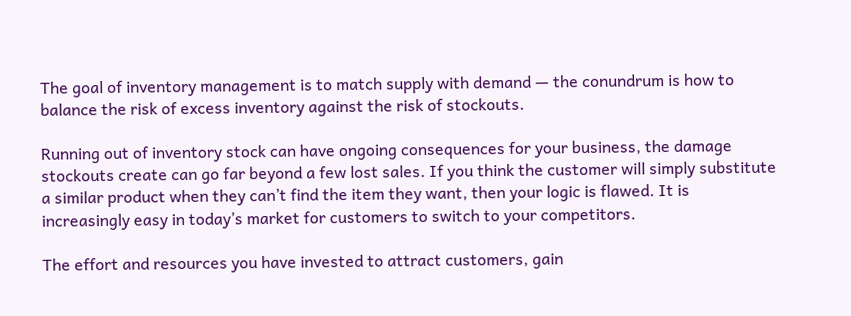The goal of inventory management is to match supply with demand — the conundrum is how to balance the risk of excess inventory against the risk of stockouts.

Running out of inventory stock can have ongoing consequences for your business, the damage stockouts create can go far beyond a few lost sales. If you think the customer will simply substitute a similar product when they can’t find the item they want, then your logic is flawed. It is increasingly easy in today’s market for customers to switch to your competitors.

The effort and resources you have invested to attract customers, gain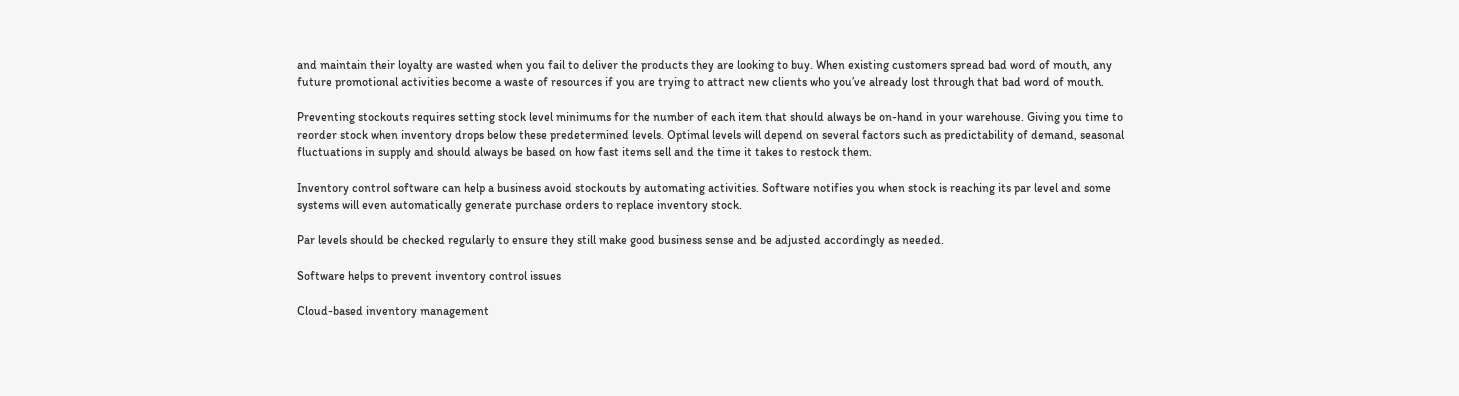and maintain their loyalty are wasted when you fail to deliver the products they are looking to buy. When existing customers spread bad word of mouth, any future promotional activities become a waste of resources if you are trying to attract new clients who you’ve already lost through that bad word of mouth.

Preventing stockouts requires setting stock level minimums for the number of each item that should always be on-hand in your warehouse. Giving you time to reorder stock when inventory drops below these predetermined levels. Optimal levels will depend on several factors such as predictability of demand, seasonal fluctuations in supply and should always be based on how fast items sell and the time it takes to restock them.

Inventory control software can help a business avoid stockouts by automating activities. Software notifies you when stock is reaching its par level and some systems will even automatically generate purchase orders to replace inventory stock.

Par levels should be checked regularly to ensure they still make good business sense and be adjusted accordingly as needed.

Software helps to prevent inventory control issues

Cloud-based inventory management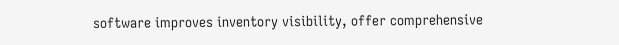software improves inventory visibility, offer comprehensive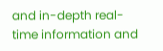and in-depth real-time information and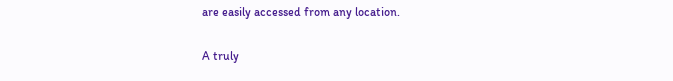are easily accessed from any location.

A truly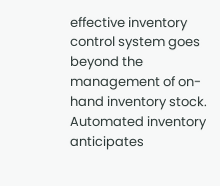effective inventory control system goes beyond the management of on-hand inventory stock. Automated inventory anticipates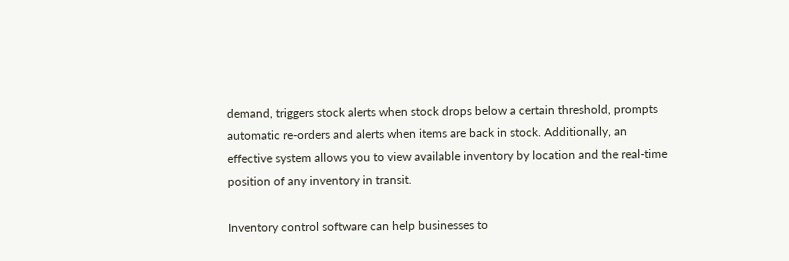demand, triggers stock alerts when stock drops below a certain threshold, prompts automatic re-orders and alerts when items are back in stock. Additionally, an effective system allows you to view available inventory by location and the real-time position of any inventory in transit.

Inventory control software can help businesses to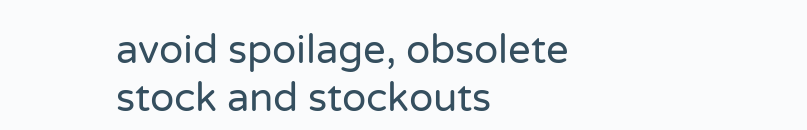avoid spoilage, obsolete stock and stockouts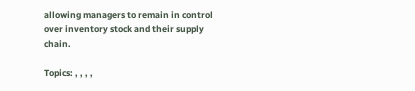allowing managers to remain in control over inventory stock and their supply chain.

Topics: , , , ,